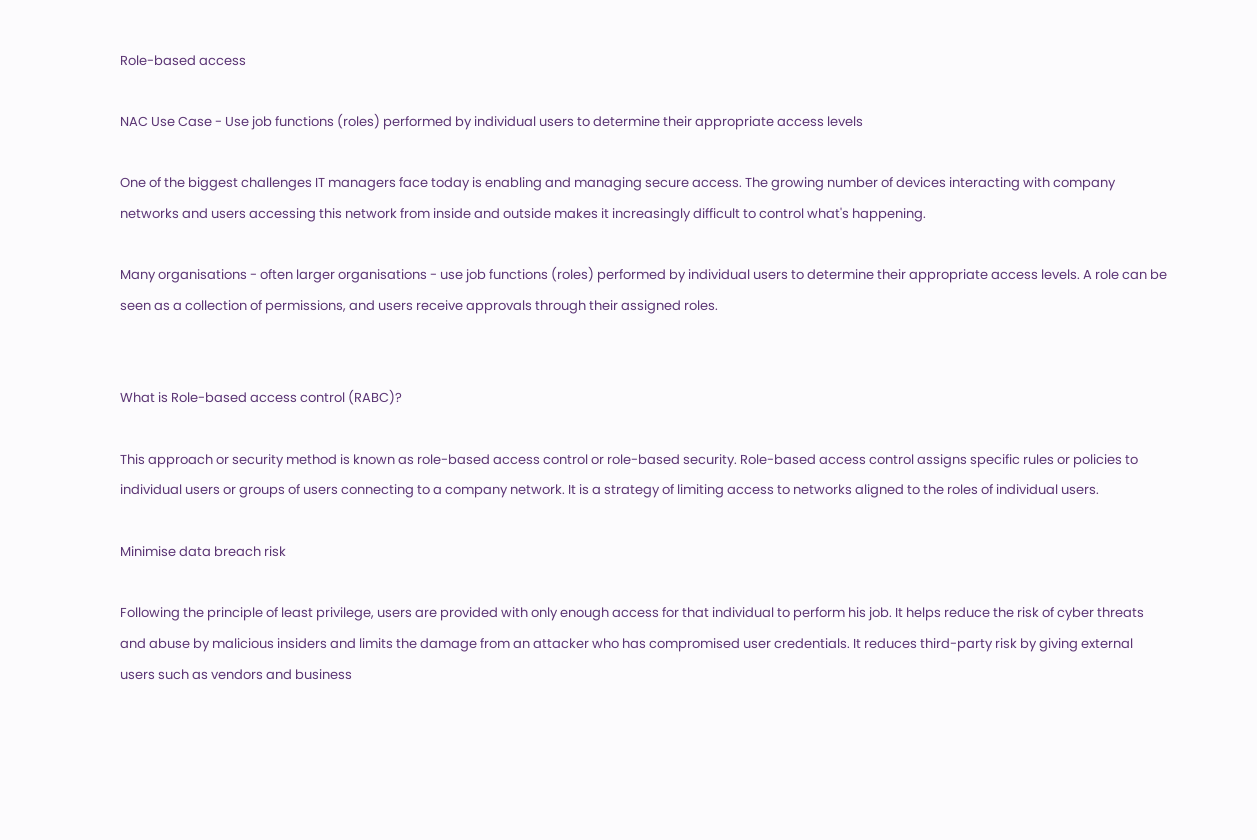Role-based access

NAC Use Case - Use job functions (roles) performed by individual users to determine their appropriate access levels

One of the biggest challenges IT managers face today is enabling and managing secure access. The growing number of devices interacting with company networks and users accessing this network from inside and outside makes it increasingly difficult to control what's happening.

Many organisations - often larger organisations - use job functions (roles) performed by individual users to determine their appropriate access levels. A role can be seen as a collection of permissions, and users receive approvals through their assigned roles.


What is Role-based access control (RABC)?

This approach or security method is known as role-based access control or role-based security. Role-based access control assigns specific rules or policies to individual users or groups of users connecting to a company network. It is a strategy of limiting access to networks aligned to the roles of individual users.

Minimise data breach risk

Following the principle of least privilege, users are provided with only enough access for that individual to perform his job. It helps reduce the risk of cyber threats and abuse by malicious insiders and limits the damage from an attacker who has compromised user credentials. It reduces third-party risk by giving external users such as vendors and business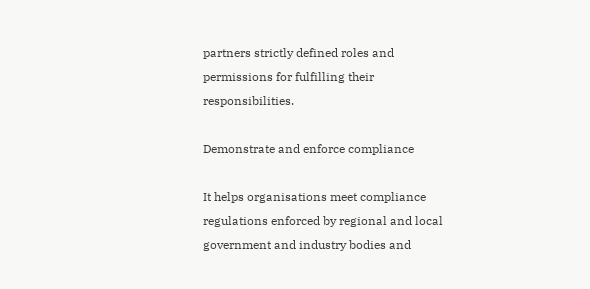partners strictly defined roles and permissions for fulfilling their responsibilities.

Demonstrate and enforce compliance

It helps organisations meet compliance regulations enforced by regional and local government and industry bodies and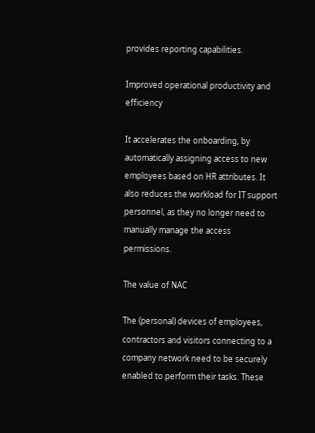provides reporting capabilities.

Improved operational productivity and efficiency

It accelerates the onboarding, by automatically assigning access to new employees based on HR attributes. It also reduces the workload for IT support personnel, as they no longer need to manually manage the access permissions.

The value of NAC

The (personal) devices of employees, contractors and visitors connecting to a company network need to be securely enabled to perform their tasks. These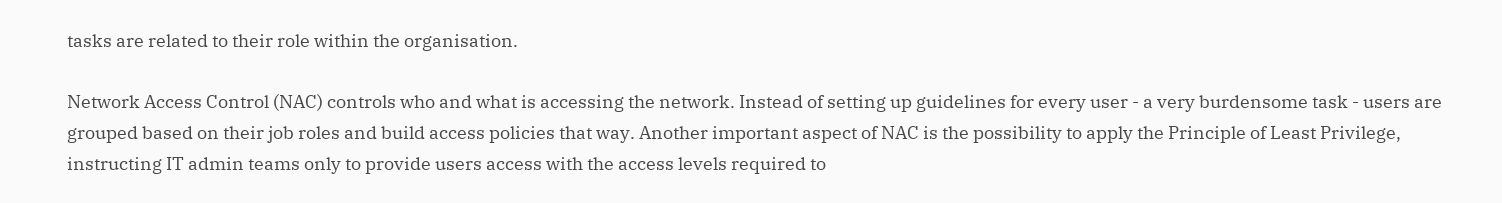tasks are related to their role within the organisation.

Network Access Control (NAC) controls who and what is accessing the network. Instead of setting up guidelines for every user - a very burdensome task - users are grouped based on their job roles and build access policies that way. Another important aspect of NAC is the possibility to apply the Principle of Least Privilege, instructing IT admin teams only to provide users access with the access levels required to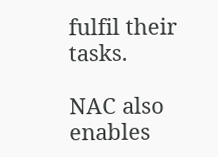fulfil their tasks.

NAC also enables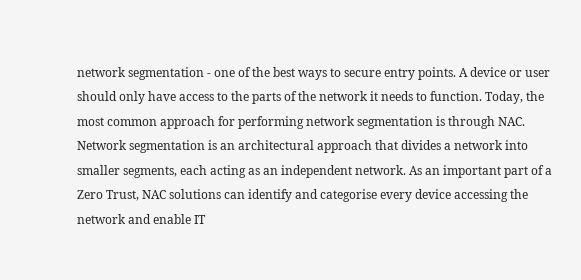network segmentation - one of the best ways to secure entry points. A device or user should only have access to the parts of the network it needs to function. Today, the most common approach for performing network segmentation is through NAC. Network segmentation is an architectural approach that divides a network into smaller segments, each acting as an independent network. As an important part of a Zero Trust, NAC solutions can identify and categorise every device accessing the network and enable IT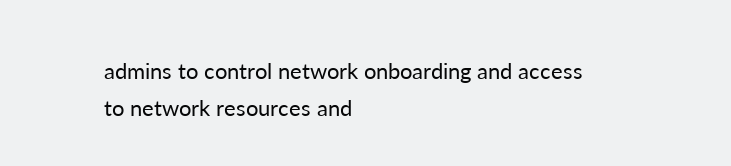admins to control network onboarding and access to network resources and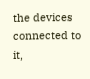the devices connected to it,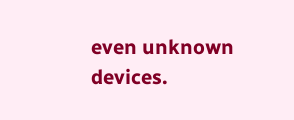even unknown devices.